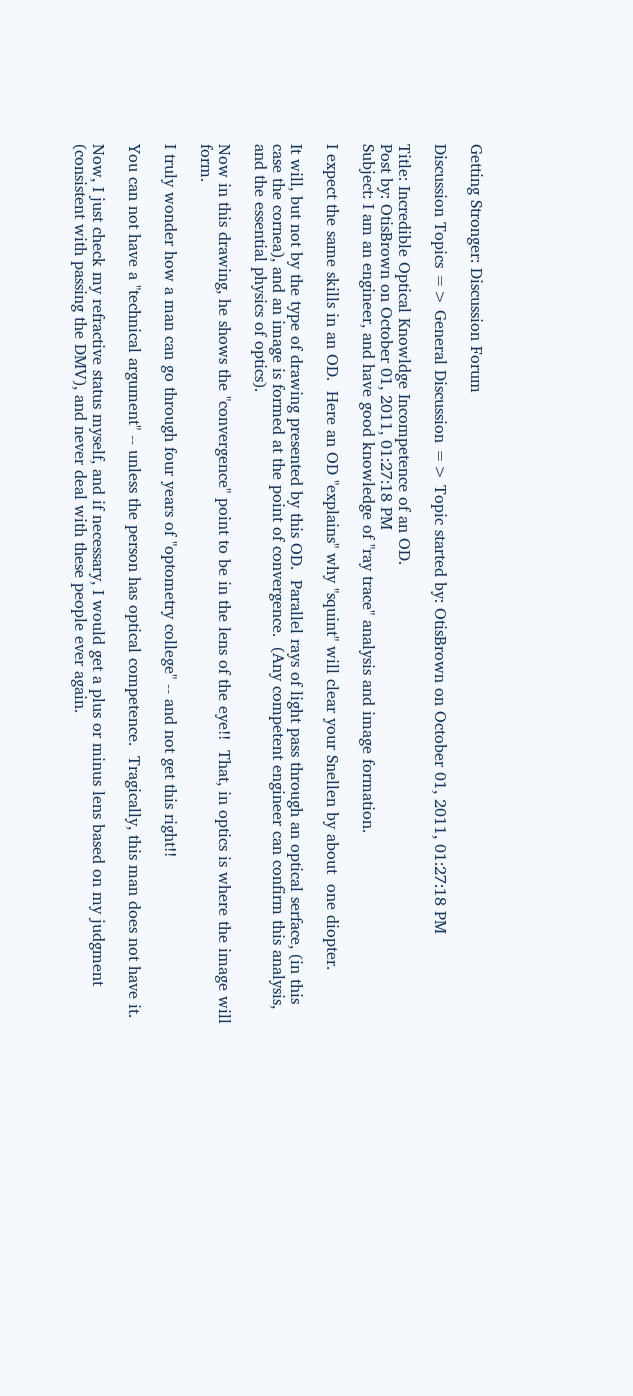Getting Stronger: Discussion Forum

Discussion Topics => General Discussion => Topic started by: OtisBrown on October 01, 2011, 01:27:18 PM

Title: Incredible Optical Knowldge Incompetence of an OD.
Post by: OtisBrown on October 01, 2011, 01:27:18 PM
Subject: I am an engineer, and have good knowledge of "ray trace" analysis and image formation.

I expect the same skills in an OD.  Here an OD "explains" why "squint" will clear your Snellen by about  one diopter.

It will, but not by the type of drawing presented by this OD.  Parallel rays of light pass through an optical serface, (in this case the cornea), and an image is formed at the point of convergence.  (Any competent engineer can confirm this analysis, and the essential physics of optics).

Now in this drawing, he shows the "convergence" point to be in the lens of the eye!!  That, in optics is where the image will form.

I truly wonder how a man can go through four years of "optometry college" -- and not get this right!!

You can not have a "technical argument" -- unless the person has optical competence.  Tragically, this man does not have it.

Now, I just check my refractive status myself, and if necessary, I would get a plus or minus lens based on my judgment (consistent with passing the DMV), and never deal with these people ever again.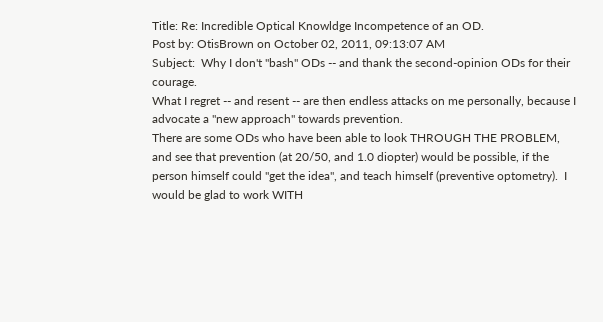Title: Re: Incredible Optical Knowldge Incompetence of an OD.
Post by: OtisBrown on October 02, 2011, 09:13:07 AM
Subject:  Why I don't "bash" ODs -- and thank the second-opinion ODs for their courage.
What I regret -- and resent -- are then endless attacks on me personally, because I advocate a "new approach" towards prevention.
There are some ODs who have been able to look THROUGH THE PROBLEM, and see that prevention (at 20/50, and 1.0 diopter) would be possible, if the person himself could "get the idea", and teach himself (preventive optometry).  I would be glad to work WITH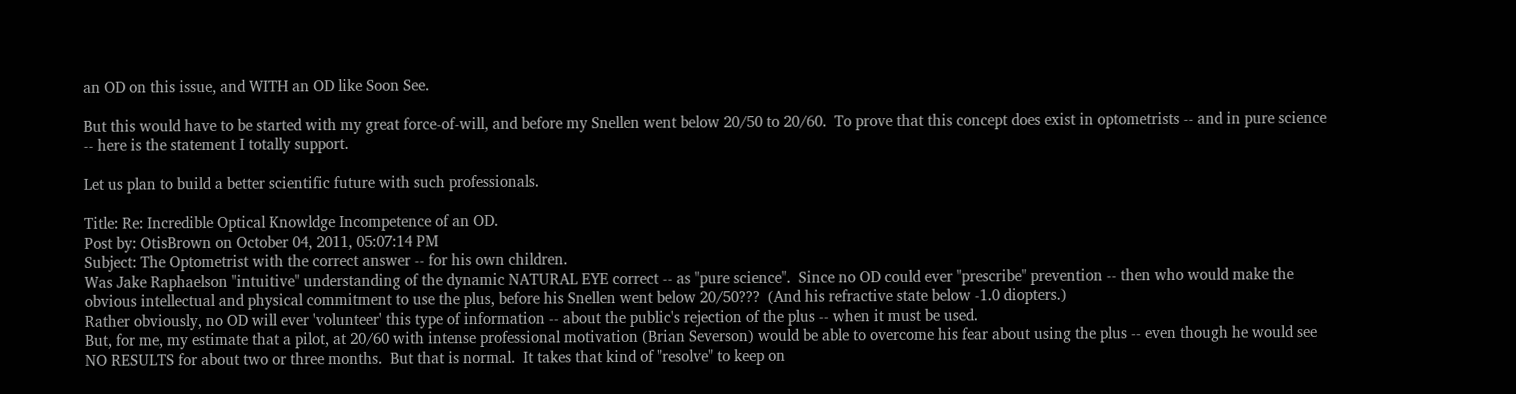an OD on this issue, and WITH an OD like Soon See.

But this would have to be started with my great force-of-will, and before my Snellen went below 20/50 to 20/60.  To prove that this concept does exist in optometrists -- and in pure science -- here is the statement I totally support.

Let us plan to build a better scientific future with such professionals.

Title: Re: Incredible Optical Knowldge Incompetence of an OD.
Post by: OtisBrown on October 04, 2011, 05:07:14 PM
Subject: The Optometrist with the correct answer -- for his own children.
Was Jake Raphaelson "intuitive" understanding of the dynamic NATURAL EYE correct -- as "pure science".  Since no OD could ever "prescribe" prevention -- then who would make the obvious intellectual and physical commitment to use the plus, before his Snellen went below 20/50???  (And his refractive state below -1.0 diopters.)
Rather obviously, no OD will ever 'volunteer' this type of information -- about the public's rejection of the plus -- when it must be used.
But, for me, my estimate that a pilot, at 20/60 with intense professional motivation (Brian Severson) would be able to overcome his fear about using the plus -- even though he would see NO RESULTS for about two or three months.  But that is normal.  It takes that kind of "resolve" to keep on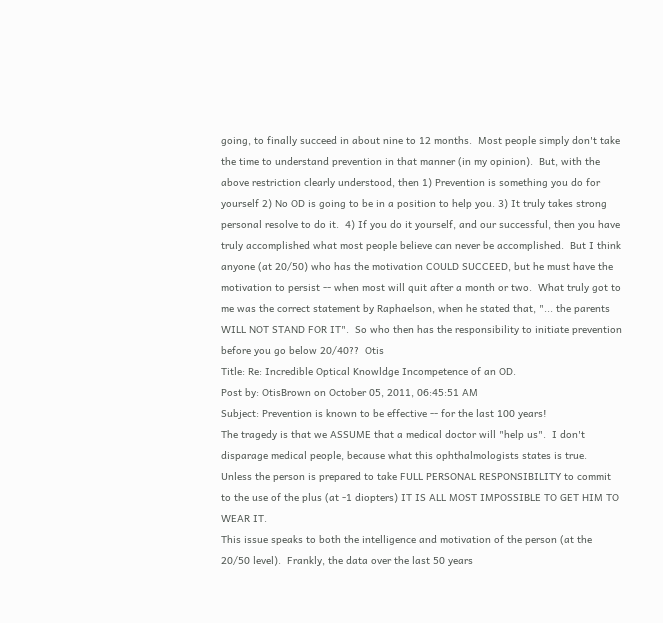going, to finally succeed in about nine to 12 months.  Most people simply don't take the time to understand prevention in that manner (in my opinion).  But, with the above restriction clearly understood, then 1) Prevention is something you do for yourself 2) No OD is going to be in a position to help you. 3) It truly takes strong personal resolve to do it.  4) If you do it yourself, and our successful, then you have truly accomplished what most people believe can never be accomplished.  But I think anyone (at 20/50) who has the motivation COULD SUCCEED, but he must have the motivation to persist -- when most will quit after a month or two.  What truly got to me was the correct statement by Raphaelson, when he stated that, "... the parents WILL NOT STAND FOR IT".  So who then has the responsibility to initiate prevention before you go below 20/40??  Otis
Title: Re: Incredible Optical Knowldge Incompetence of an OD.
Post by: OtisBrown on October 05, 2011, 06:45:51 AM
Subject: Prevention is known to be effective -- for the last 100 years!
The tragedy is that we ASSUME that a medical doctor will "help us".  I don't disparage medical people, because what this ophthalmologists states is true.  Unless the person is prepared to take FULL PERSONAL RESPONSIBILITY to commit to the use of the plus (at -1 diopters) IT IS ALL MOST IMPOSSIBLE TO GET HIM TO WEAR IT.
This issue speaks to both the intelligence and motivation of the person (at the 20/50 level).  Frankly, the data over the last 50 years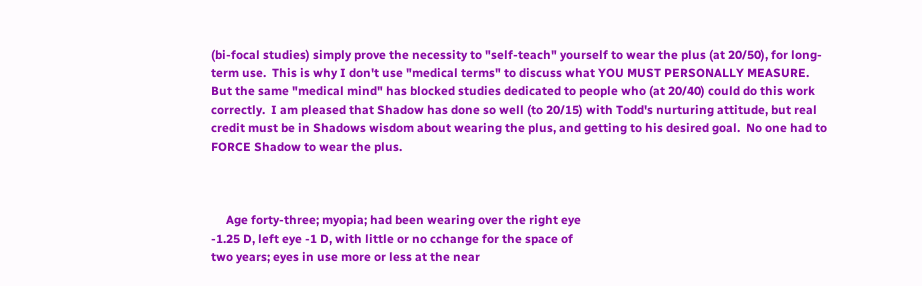(bi-focal studies) simply prove the necessity to "self-teach" yourself to wear the plus (at 20/50), for long-term use.  This is why I don't use "medical terms" to discuss what YOU MUST PERSONALLY MEASURE.  But the same "medical mind" has blocked studies dedicated to people who (at 20/40) could do this work correctly.  I am pleased that Shadow has done so well (to 20/15) with Todd's nurturing attitude, but real credit must be in Shadows wisdom about wearing the plus, and getting to his desired goal.  No one had to FORCE Shadow to wear the plus.



     Age forty-three; myopia; had been wearing over the right eye
-1.25 D, left eye -1 D, with little or no cchange for the space of
two years; eyes in use more or less at the near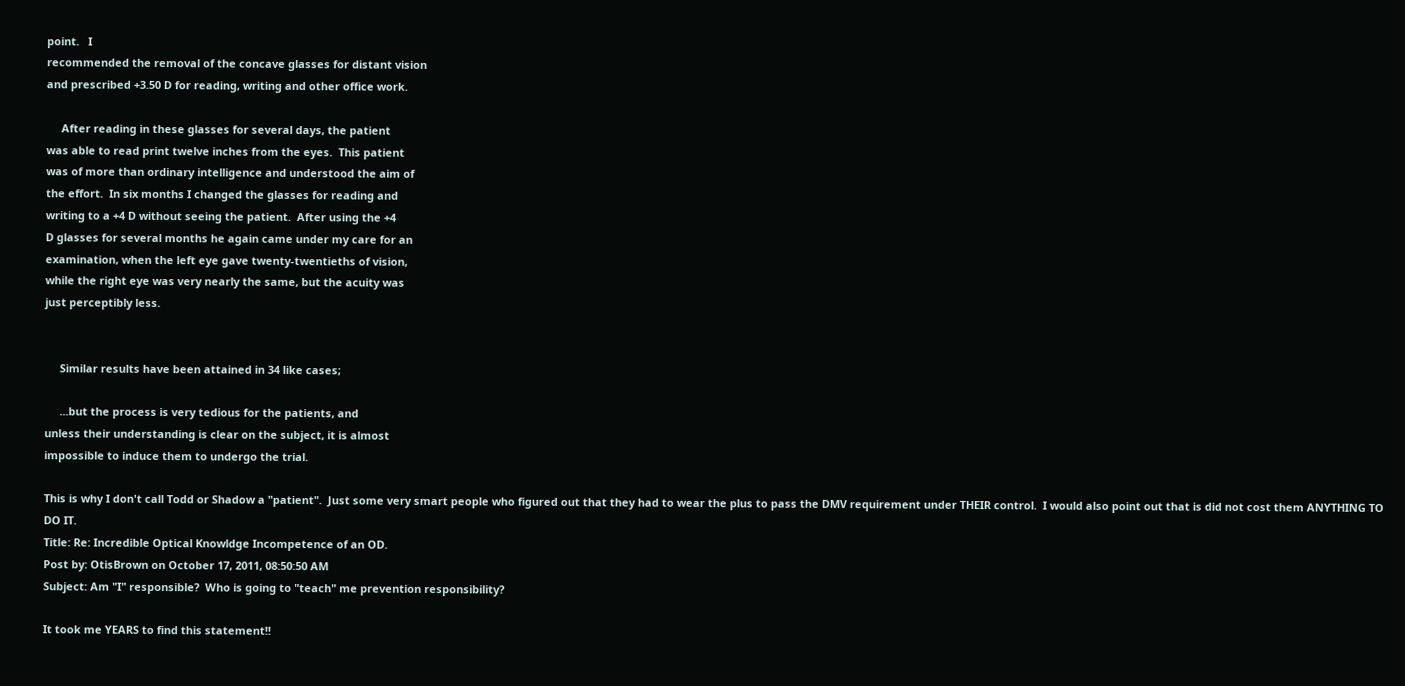point.   I
recommended the removal of the concave glasses for distant vision
and prescribed +3.50 D for reading, writing and other office work.

     After reading in these glasses for several days, the patient
was able to read print twelve inches from the eyes.  This patient
was of more than ordinary intelligence and understood the aim of
the effort.  In six months I changed the glasses for reading and
writing to a +4 D without seeing the patient.  After using the +4
D glasses for several months he again came under my care for an
examination, when the left eye gave twenty-twentieths of vision,
while the right eye was very nearly the same, but the acuity was
just perceptibly less.


     Similar results have been attained in 34 like cases;

     ...but the process is very tedious for the patients, and
unless their understanding is clear on the subject, it is almost
impossible to induce them to undergo the trial.

This is why I don't call Todd or Shadow a "patient".  Just some very smart people who figured out that they had to wear the plus to pass the DMV requirement under THEIR control.  I would also point out that is did not cost them ANYTHING TO DO IT.
Title: Re: Incredible Optical Knowldge Incompetence of an OD.
Post by: OtisBrown on October 17, 2011, 08:50:50 AM
Subject: Am "I" responsible?  Who is going to "teach" me prevention responsibility?

It took me YEARS to find this statement!!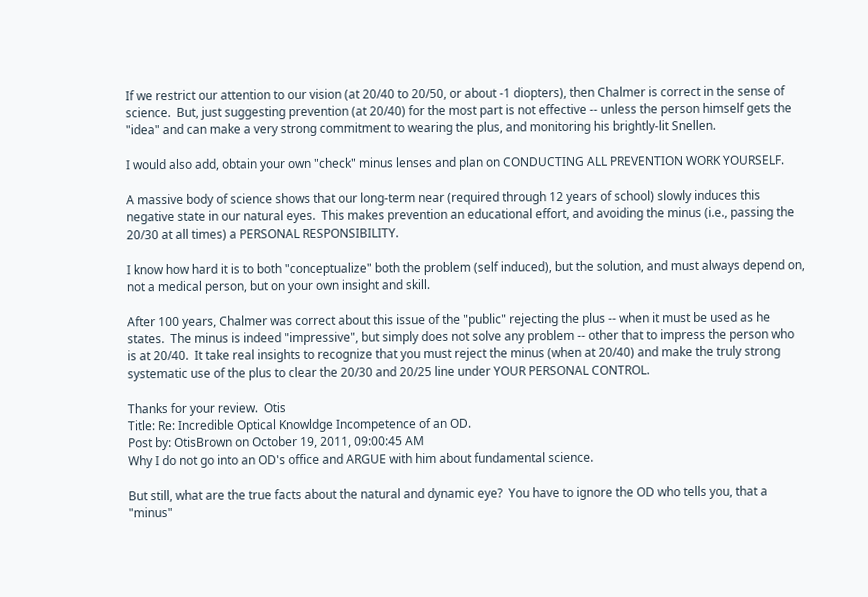If we restrict our attention to our vision (at 20/40 to 20/50, or about -1 diopters), then Chalmer is correct in the sense of science.  But, just suggesting prevention (at 20/40) for the most part is not effective -- unless the person himself gets the "idea" and can make a very strong commitment to wearing the plus, and monitoring his brightly-lit Snellen.

I would also add, obtain your own "check" minus lenses and plan on CONDUCTING ALL PREVENTION WORK YOURSELF.

A massive body of science shows that our long-term near (required through 12 years of school) slowly induces this negative state in our natural eyes.  This makes prevention an educational effort, and avoiding the minus (i.e., passing the 20/30 at all times) a PERSONAL RESPONSIBILITY.

I know how hard it is to both "conceptualize" both the problem (self induced), but the solution, and must always depend on, not a medical person, but on your own insight and skill.

After 100 years, Chalmer was correct about this issue of the "public" rejecting the plus -- when it must be used as he states.  The minus is indeed "impressive", but simply does not solve any problem -- other that to impress the person who is at 20/40.  It take real insights to recognize that you must reject the minus (when at 20/40) and make the truly strong systematic use of the plus to clear the 20/30 and 20/25 line under YOUR PERSONAL CONTROL.

Thanks for your review.  Otis
Title: Re: Incredible Optical Knowldge Incompetence of an OD.
Post by: OtisBrown on October 19, 2011, 09:00:45 AM
Why I do not go into an OD's office and ARGUE with him about fundamental science.

But still, what are the true facts about the natural and dynamic eye?  You have to ignore the OD who tells you, that a "minus"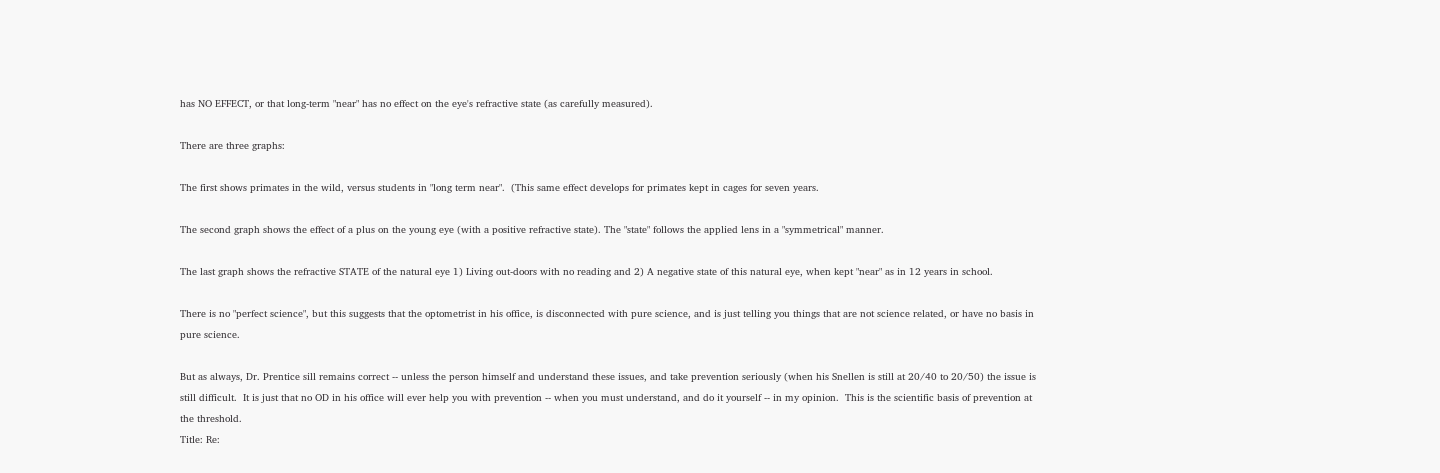has NO EFFECT, or that long-term "near" has no effect on the eye's refractive state (as carefully measured).

There are three graphs:

The first shows primates in the wild, versus students in "long term near".  (This same effect develops for primates kept in cages for seven years.

The second graph shows the effect of a plus on the young eye (with a positive refractive state). The "state" follows the applied lens in a "symmetrical" manner.

The last graph shows the refractive STATE of the natural eye 1) Living out-doors with no reading and 2) A negative state of this natural eye, when kept "near" as in 12 years in school.

There is no "perfect science", but this suggests that the optometrist in his office, is disconnected with pure science, and is just telling you things that are not science related, or have no basis in pure science.

But as always, Dr. Prentice sill remains correct -- unless the person himself and understand these issues, and take prevention seriously (when his Snellen is still at 20/40 to 20/50) the issue is still difficult.  It is just that no OD in his office will ever help you with prevention -- when you must understand, and do it yourself -- in my opinion.  This is the scientific basis of prevention at the threshold.
Title: Re: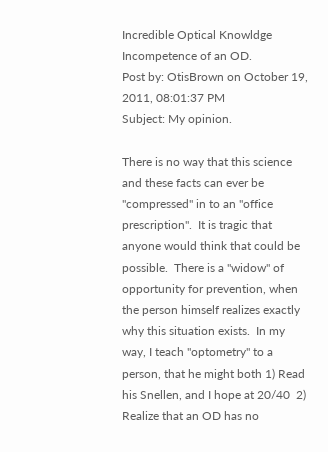Incredible Optical Knowldge Incompetence of an OD.
Post by: OtisBrown on October 19, 2011, 08:01:37 PM
Subject: My opinion.

There is no way that this science and these facts can ever be "compressed" in to an "office prescription".  It is tragic that anyone would think that could be possible.  There is a "widow" of opportunity for prevention, when the person himself realizes exactly why this situation exists.  In my way, I teach "optometry" to a person, that he might both 1) Read his Snellen, and I hope at 20/40  2) Realize that an OD has no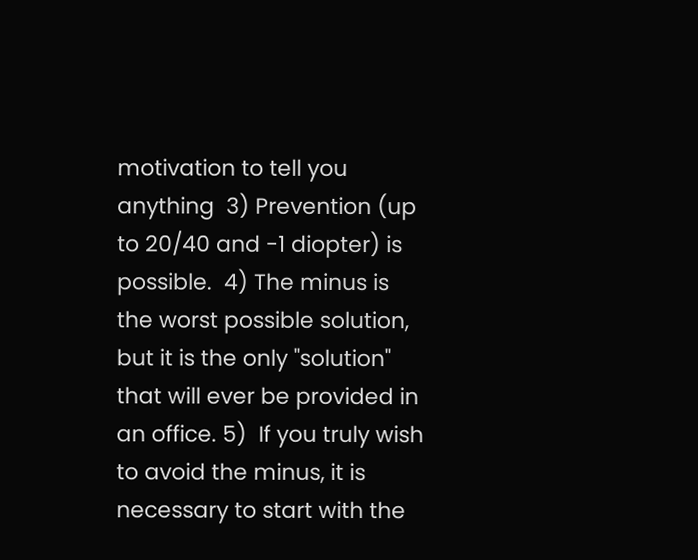motivation to tell you anything  3) Prevention (up to 20/40 and -1 diopter) is possible.  4) The minus is the worst possible solution, but it is the only "solution" that will ever be provided in an office. 5)  If you truly wish to avoid the minus, it is necessary to start with the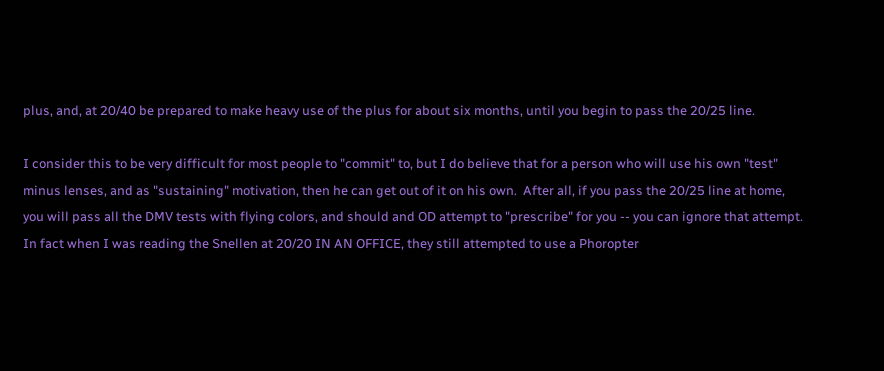plus, and, at 20/40 be prepared to make heavy use of the plus for about six months, until you begin to pass the 20/25 line.

I consider this to be very difficult for most people to "commit" to, but I do believe that for a person who will use his own "test" minus lenses, and as "sustaining" motivation, then he can get out of it on his own.  After all, if you pass the 20/25 line at home, you will pass all the DMV tests with flying colors, and should and OD attempt to "prescribe" for you -- you can ignore that attempt.  In fact when I was reading the Snellen at 20/20 IN AN OFFICE, they still attempted to use a Phoropter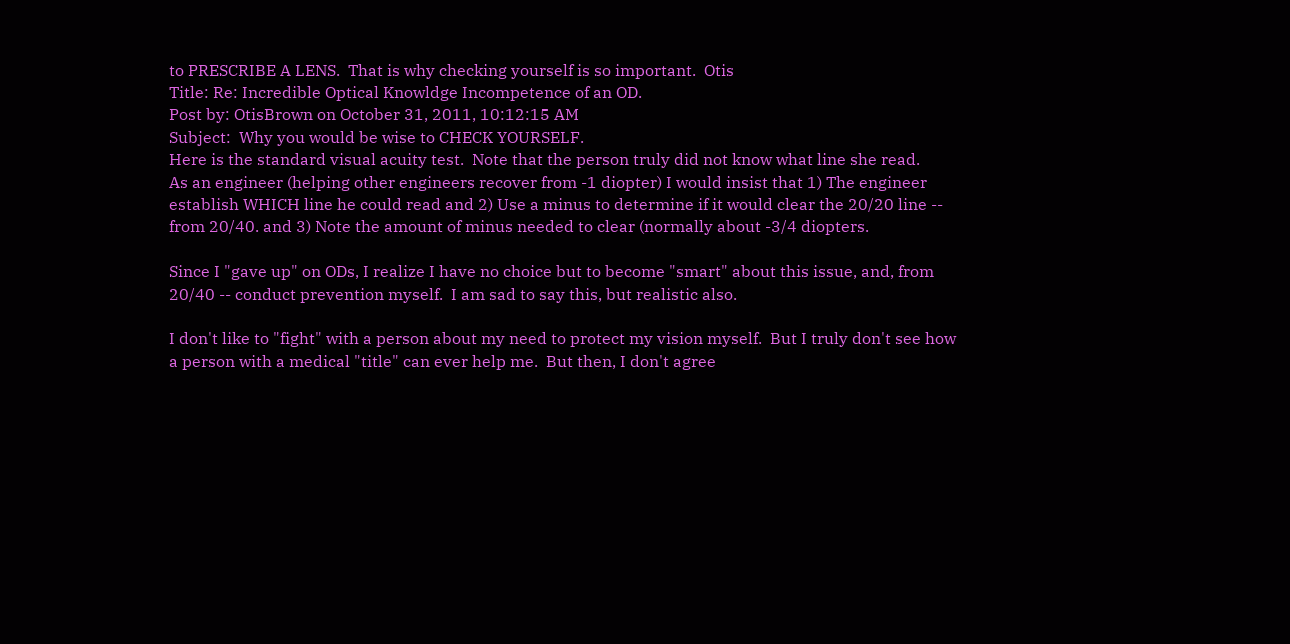to PRESCRIBE A LENS.  That is why checking yourself is so important.  Otis
Title: Re: Incredible Optical Knowldge Incompetence of an OD.
Post by: OtisBrown on October 31, 2011, 10:12:15 AM
Subject:  Why you would be wise to CHECK YOURSELF.
Here is the standard visual acuity test.  Note that the person truly did not know what line she read.
As an engineer (helping other engineers recover from -1 diopter) I would insist that 1) The engineer establish WHICH line he could read and 2) Use a minus to determine if it would clear the 20/20 line -- from 20/40. and 3) Note the amount of minus needed to clear (normally about -3/4 diopters.

Since I "gave up" on ODs, I realize I have no choice but to become "smart" about this issue, and, from 20/40 -- conduct prevention myself.  I am sad to say this, but realistic also.

I don't like to "fight" with a person about my need to protect my vision myself.  But I truly don't see how a person with a medical "title" can ever help me.  But then, I don't agree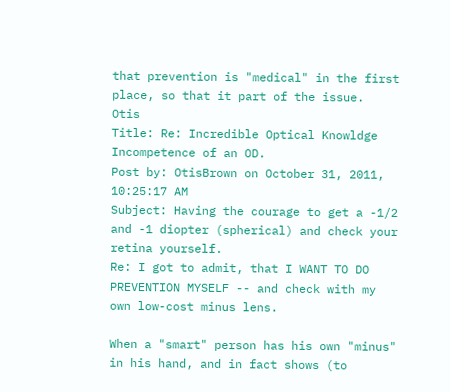that prevention is "medical" in the first place, so that it part of the issue.  Otis
Title: Re: Incredible Optical Knowldge Incompetence of an OD.
Post by: OtisBrown on October 31, 2011, 10:25:17 AM
Subject: Having the courage to get a -1/2 and -1 diopter (spherical) and check your retina yourself.
Re: I got to admit, that I WANT TO DO PREVENTION MYSELF -- and check with my own low-cost minus lens.

When a "smart" person has his own "minus" in his hand, and in fact shows (to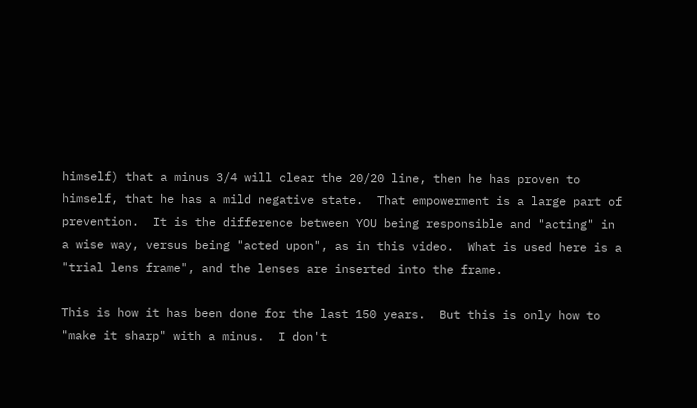himself) that a minus 3/4 will clear the 20/20 line, then he has proven to himself, that he has a mild negative state.  That empowerment is a large part of prevention.  It is the difference between YOU being responsible and "acting" in a wise way, versus being "acted upon", as in this video.  What is used here is a "trial lens frame", and the lenses are inserted into the frame.

This is how it has been done for the last 150 years.  But this is only how to "make it sharp" with a minus.  I don't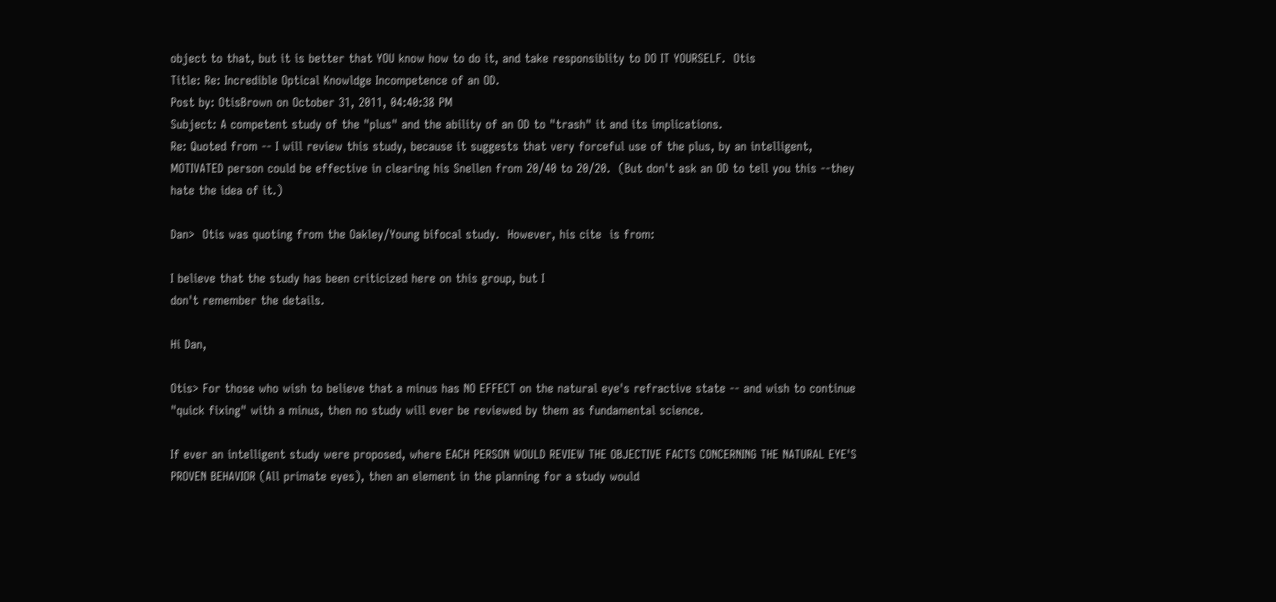object to that, but it is better that YOU know how to do it, and take responsiblity to DO IT YOURSELF.  Otis
Title: Re: Incredible Optical Knowldge Incompetence of an OD.
Post by: OtisBrown on October 31, 2011, 04:40:38 PM
Subject: A competent study of the "plus" and the ability of an OD to "trash" it and its implications.
Re: Quoted from -- I will review this study, because it suggests that very forceful use of the plus, by an intelligent, MOTIVATED person could be effective in clearing his Snellen from 20/40 to 20/20.  (But don't ask an OD to tell you this --they hate the idea of it.)

Dan>  Otis was quoting from the Oakley/Young bifocal study.  However, his cite  is from:

I believe that the study has been criticized here on this group, but I
don't remember the details.

Hi Dan,

Otis> For those who wish to believe that a minus has NO EFFECT on the natural eye's refractive state -- and wish to continue "quick fixing" with a minus, then no study will ever be reviewed by them as fundamental science.

If ever an intelligent study were proposed, where EACH PERSON WOULD REVIEW THE OBJECTIVE FACTS CONCERNING THE NATURAL EYE'S PROVEN BEHAVIOR (All primate eyes), then an element in the planning for a study would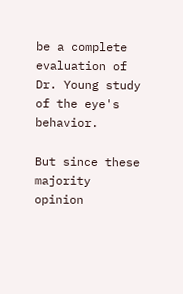be a complete evaluation of Dr. Young study of the eye's behavior.

But since these majority opinion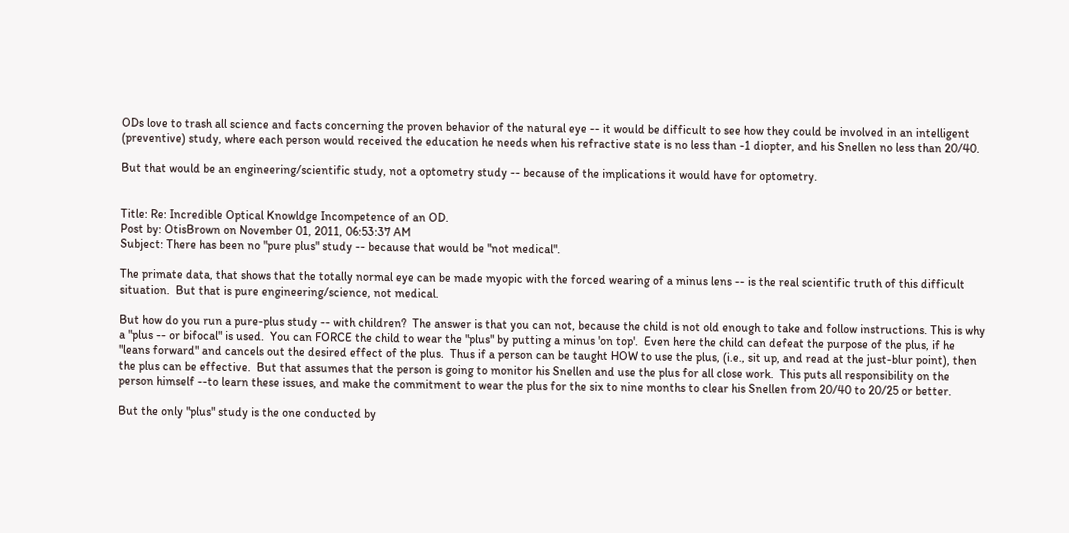ODs love to trash all science and facts concerning the proven behavior of the natural eye -- it would be difficult to see how they could be involved in an intelligent (preventive) study, where each person would received the education he needs when his refractive state is no less than -1 diopter, and his Snellen no less than 20/40.

But that would be an engineering/scientific study, not a optometry study -- because of the implications it would have for optometry.


Title: Re: Incredible Optical Knowldge Incompetence of an OD.
Post by: OtisBrown on November 01, 2011, 06:53:37 AM
Subject: There has been no "pure plus" study -- because that would be "not medical".

The primate data, that shows that the totally normal eye can be made myopic with the forced wearing of a minus lens -- is the real scientific truth of this difficult situation.  But that is pure engineering/science, not medical.

But how do you run a pure-plus study -- with children?  The answer is that you can not, because the child is not old enough to take and follow instructions. This is why a "plus -- or bifocal" is used.  You can FORCE the child to wear the "plus" by putting a minus 'on top'.  Even here the child can defeat the purpose of the plus, if he "leans forward" and cancels out the desired effect of the plus.  Thus if a person can be taught HOW to use the plus, (i.e., sit up, and read at the just-blur point), then the plus can be effective.  But that assumes that the person is going to monitor his Snellen and use the plus for all close work.  This puts all responsibility on the person himself --to learn these issues, and make the commitment to wear the plus for the six to nine months to clear his Snellen from 20/40 to 20/25 or better.

But the only "plus" study is the one conducted by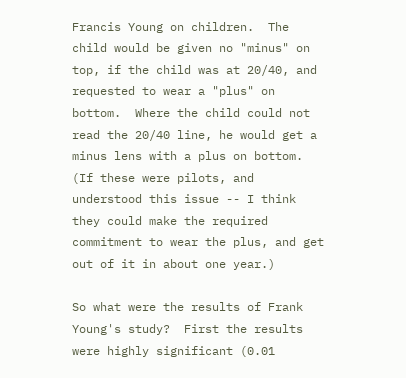Francis Young on children.  The child would be given no "minus" on top, if the child was at 20/40, and requested to wear a "plus" on bottom.  Where the child could not read the 20/40 line, he would get a minus lens with a plus on bottom.  (If these were pilots, and understood this issue -- I think they could make the required commitment to wear the plus, and get out of it in about one year.)

So what were the results of Frank Young's study?  First the results were highly significant (0.01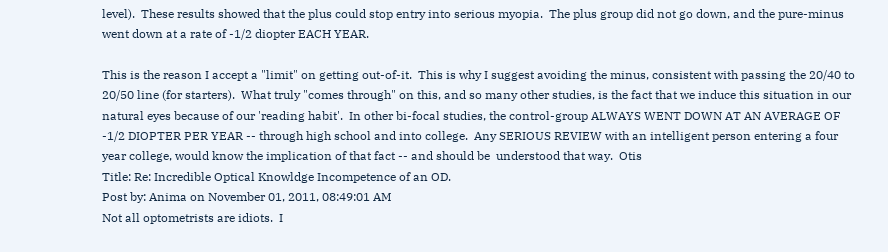level).  These results showed that the plus could stop entry into serious myopia.  The plus group did not go down, and the pure-minus went down at a rate of -1/2 diopter EACH YEAR.

This is the reason I accept a "limit" on getting out-of-it.  This is why I suggest avoiding the minus, consistent with passing the 20/40 to 20/50 line (for starters).  What truly "comes through" on this, and so many other studies, is the fact that we induce this situation in our natural eyes because of our 'reading habit'.  In other bi-focal studies, the control-group ALWAYS WENT DOWN AT AN AVERAGE OF -1/2 DIOPTER PER YEAR -- through high school and into college.  Any SERIOUS REVIEW with an intelligent person entering a four year college, would know the implication of that fact -- and should be  understood that way.  Otis
Title: Re: Incredible Optical Knowldge Incompetence of an OD.
Post by: Anima on November 01, 2011, 08:49:01 AM
Not all optometrists are idiots.  I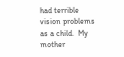had terrible vision problems as a child.  My mother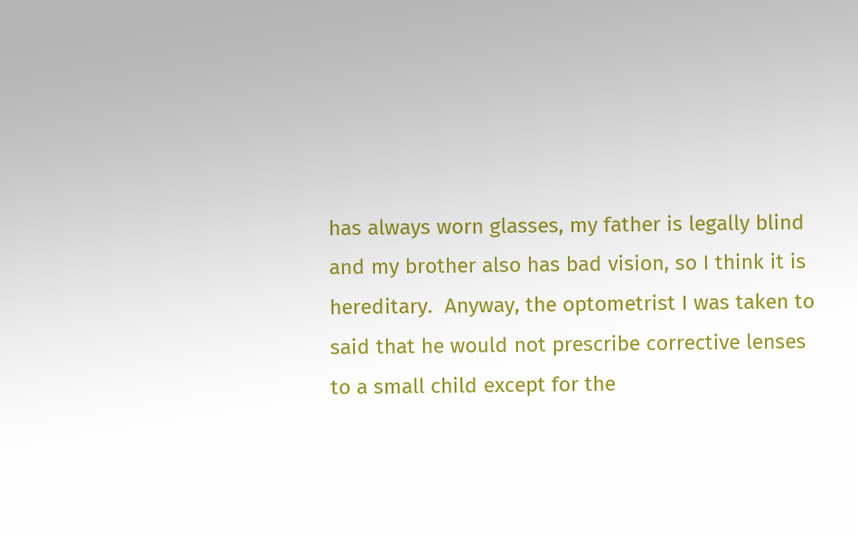has always worn glasses, my father is legally blind and my brother also has bad vision, so I think it is hereditary.  Anyway, the optometrist I was taken to said that he would not prescribe corrective lenses to a small child except for the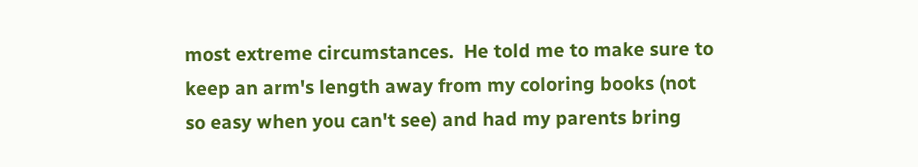most extreme circumstances.  He told me to make sure to keep an arm's length away from my coloring books (not so easy when you can't see) and had my parents bring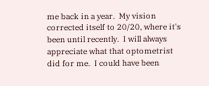me back in a year.  My vision corrected itself to 20/20, where it's been until recently.  I will always appreciate what that optometrist did for me.  I could have been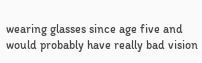wearing glasses since age five and would probably have really bad vision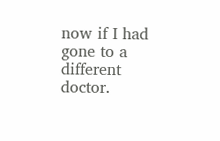now if I had gone to a different doctor.